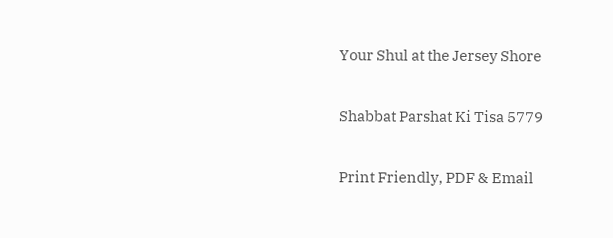Your Shul at the Jersey Shore

Shabbat Parshat Ki Tisa 5779

Print Friendly, PDF & Email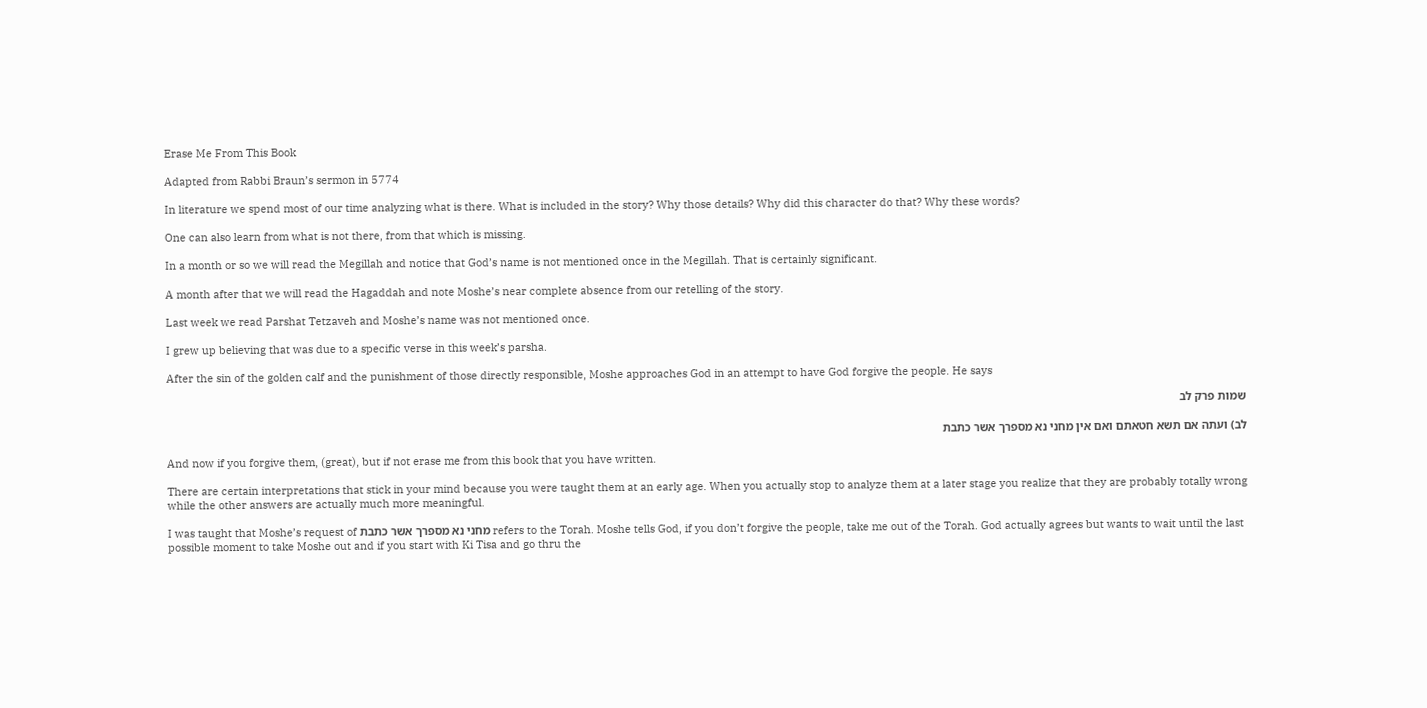Erase Me From This Book

Adapted from Rabbi Braun’s sermon in 5774

In literature we spend most of our time analyzing what is there. What is included in the story? Why those details? Why did this character do that? Why these words?

One can also learn from what is not there, from that which is missing.

In a month or so we will read the Megillah and notice that God’s name is not mentioned once in the Megillah. That is certainly significant.

A month after that we will read the Hagaddah and note Moshe’s near complete absence from our retelling of the story.

Last week we read Parshat Tetzaveh and Moshe’s name was not mentioned once.

I grew up believing that was due to a specific verse in this week’s parsha.

After the sin of the golden calf and the punishment of those directly responsible, Moshe approaches God in an attempt to have God forgive the people. He says

שמות פרק לב

לב) ועתה אם תשא חטאתם ואם אין מחני נא מספרך אשר כתבת

And now if you forgive them, (great), but if not erase me from this book that you have written.

There are certain interpretations that stick in your mind because you were taught them at an early age. When you actually stop to analyze them at a later stage you realize that they are probably totally wrong while the other answers are actually much more meaningful.

I was taught that Moshe’s request of מחני נא מספרך אשר כתבת refers to the Torah. Moshe tells God, if you don’t forgive the people, take me out of the Torah. God actually agrees but wants to wait until the last possible moment to take Moshe out and if you start with Ki Tisa and go thru the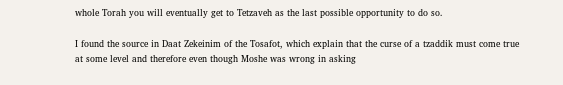whole Torah you will eventually get to Tetzaveh as the last possible opportunity to do so.

I found the source in Daat Zekeinim of the Tosafot, which explain that the curse of a tzaddik must come true at some level and therefore even though Moshe was wrong in asking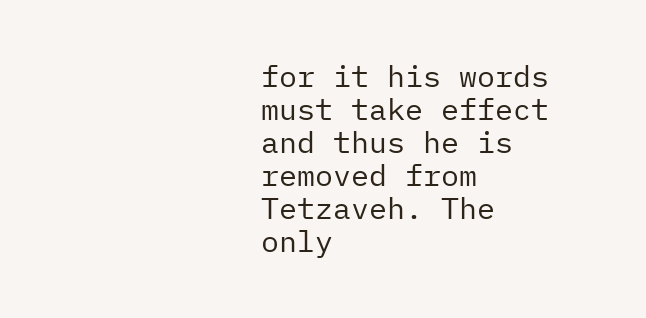for it his words must take effect and thus he is removed from Tetzaveh. The only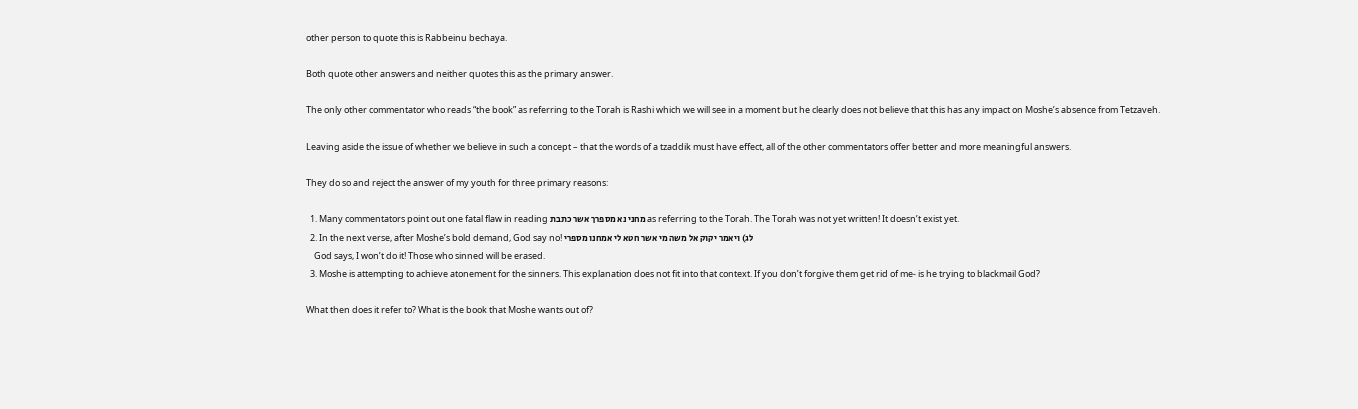other person to quote this is Rabbeinu bechaya.

Both quote other answers and neither quotes this as the primary answer.

The only other commentator who reads “the book” as referring to the Torah is Rashi which we will see in a moment but he clearly does not believe that this has any impact on Moshe’s absence from Tetzaveh.

Leaving aside the issue of whether we believe in such a concept – that the words of a tzaddik must have effect, all of the other commentators offer better and more meaningful answers.

They do so and reject the answer of my youth for three primary reasons:

  1. Many commentators point out one fatal flaw in reading מחני נא מספרך אשר כתבת as referring to the Torah. The Torah was not yet written! It doesn’t exist yet.
  2. In the next verse, after Moshe’s bold demand, God say no! לג) ויאמר יקוק אל משה מי אשר חטא לי אמחנו מספרי
    God says, I won’t do it! Those who sinned will be erased.
  3. Moshe is attempting to achieve atonement for the sinners. This explanation does not fit into that context. If you don’t forgive them get rid of me- is he trying to blackmail God?

What then does it refer to? What is the book that Moshe wants out of?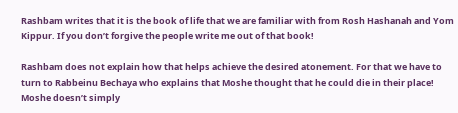Rashbam writes that it is the book of life that we are familiar with from Rosh Hashanah and Yom Kippur. If you don’t forgive the people write me out of that book!

Rashbam does not explain how that helps achieve the desired atonement. For that we have to turn to Rabbeinu Bechaya who explains that Moshe thought that he could die in their place! Moshe doesn’t simply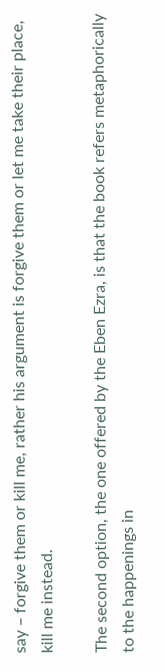say – forgive them or kill me, rather his argument is forgive them or let me take their place, kill me instead.

The second option, the one offered by the Eben Ezra, is that the book refers metaphorically to the happenings in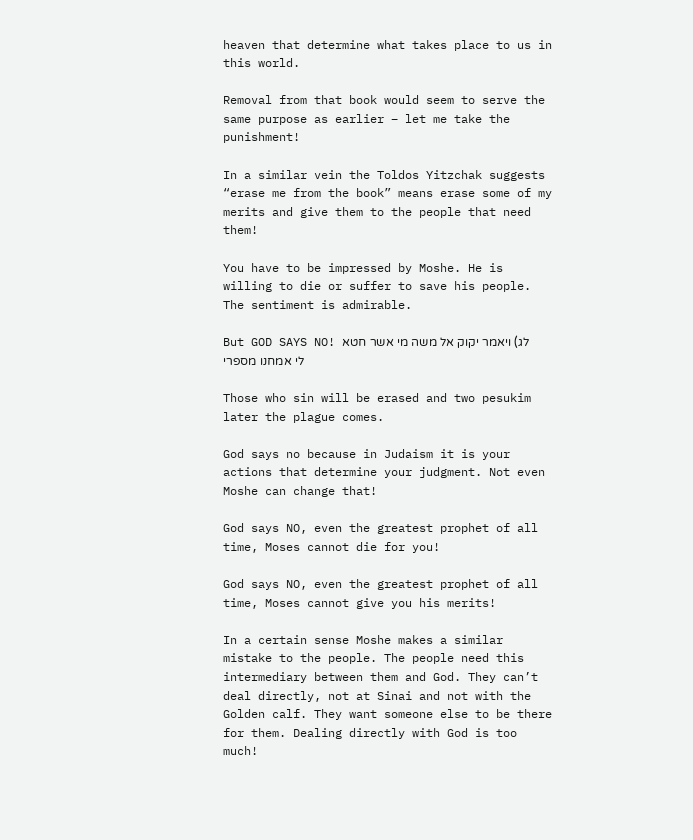heaven that determine what takes place to us in this world.

Removal from that book would seem to serve the same purpose as earlier – let me take the punishment!

In a similar vein the Toldos Yitzchak suggests “erase me from the book” means erase some of my merits and give them to the people that need them!

You have to be impressed by Moshe. He is willing to die or suffer to save his people. The sentiment is admirable.

But GOD SAYS NO! לג) ויאמר יקוק אל משה מי אשר חטא לי אמחנו מספרי

Those who sin will be erased and two pesukim later the plague comes.

God says no because in Judaism it is your actions that determine your judgment. Not even Moshe can change that!

God says NO, even the greatest prophet of all time, Moses cannot die for you!

God says NO, even the greatest prophet of all time, Moses cannot give you his merits!

In a certain sense Moshe makes a similar mistake to the people. The people need this intermediary between them and God. They can’t deal directly, not at Sinai and not with the Golden calf. They want someone else to be there for them. Dealing directly with God is too much!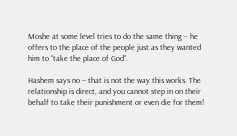Moshe at some level tries to do the same thing – he offers to the place of the people just as they wanted him to “take the place of God”.

Hashem says no – that is not the way this works. The relationship is direct, and you cannot step in on their behalf to take their punishment or even die for them!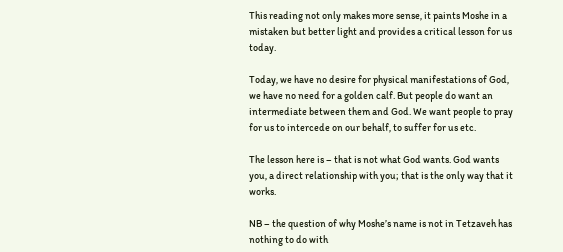This reading not only makes more sense, it paints Moshe in a mistaken but better light and provides a critical lesson for us today.

Today, we have no desire for physical manifestations of God, we have no need for a golden calf. But people do want an intermediate between them and God. We want people to pray for us to intercede on our behalf, to suffer for us etc.

The lesson here is – that is not what God wants. God wants you, a direct relationship with you; that is the only way that it works.

NB – the question of why Moshe’s name is not in Tetzaveh has nothing to do with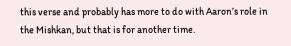this verse and probably has more to do with Aaron’s role in the Mishkan, but that is for another time.